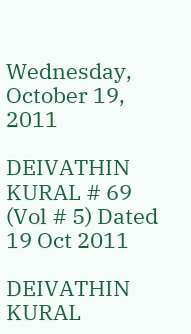Wednesday, October 19, 2011

DEIVATHIN KURAL # 69 (Vol # 5) Dated 19 Oct 2011

DEIVATHIN KURAL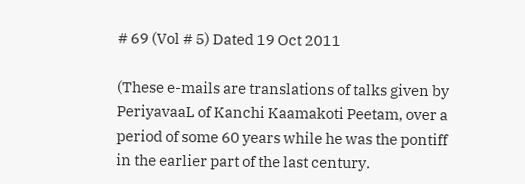# 69 (Vol # 5) Dated 19 Oct 2011

(These e-mails are translations of talks given by PeriyavaaL of Kanchi Kaamakoti Peetam, over a period of some 60 years while he was the pontiff in the earlier part of the last century.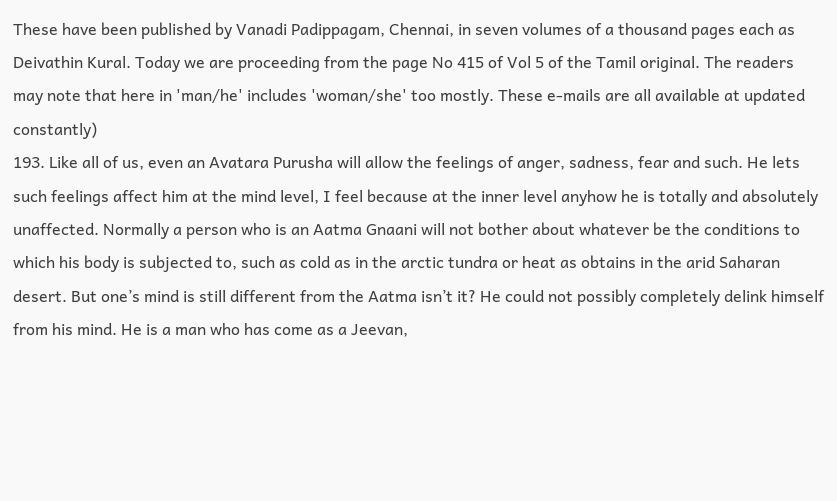These have been published by Vanadi Padippagam, Chennai, in seven volumes of a thousand pages each as Deivathin Kural. Today we are proceeding from the page No 415 of Vol 5 of the Tamil original. The readers may note that here in 'man/he' includes 'woman/she' too mostly. These e-mails are all available at updated constantly)
193. Like all of us, even an Avatara Purusha will allow the feelings of anger, sadness, fear and such. He lets such feelings affect him at the mind level, I feel because at the inner level anyhow he is totally and absolutely unaffected. Normally a person who is an Aatma Gnaani will not bother about whatever be the conditions to which his body is subjected to, such as cold as in the arctic tundra or heat as obtains in the arid Saharan desert. But one’s mind is still different from the Aatma isn’t it? He could not possibly completely delink himself from his mind. He is a man who has come as a Jeevan,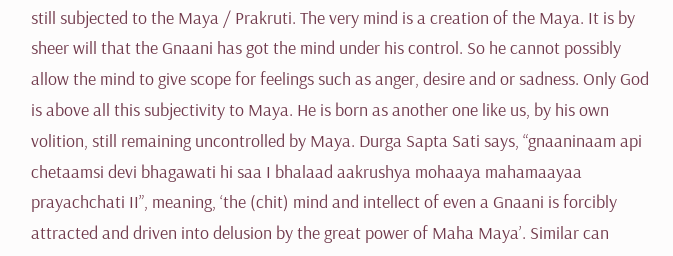still subjected to the Maya / Prakruti. The very mind is a creation of the Maya. It is by sheer will that the Gnaani has got the mind under his control. So he cannot possibly allow the mind to give scope for feelings such as anger, desire and or sadness. Only God is above all this subjectivity to Maya. He is born as another one like us, by his own volition, still remaining uncontrolled by Maya. Durga Sapta Sati says, “gnaaninaam api chetaamsi devi bhagawati hi saa I bhalaad aakrushya mohaaya mahamaayaa prayachchati II”, meaning, ‘the (chit) mind and intellect of even a Gnaani is forcibly attracted and driven into delusion by the great power of Maha Maya’. Similar can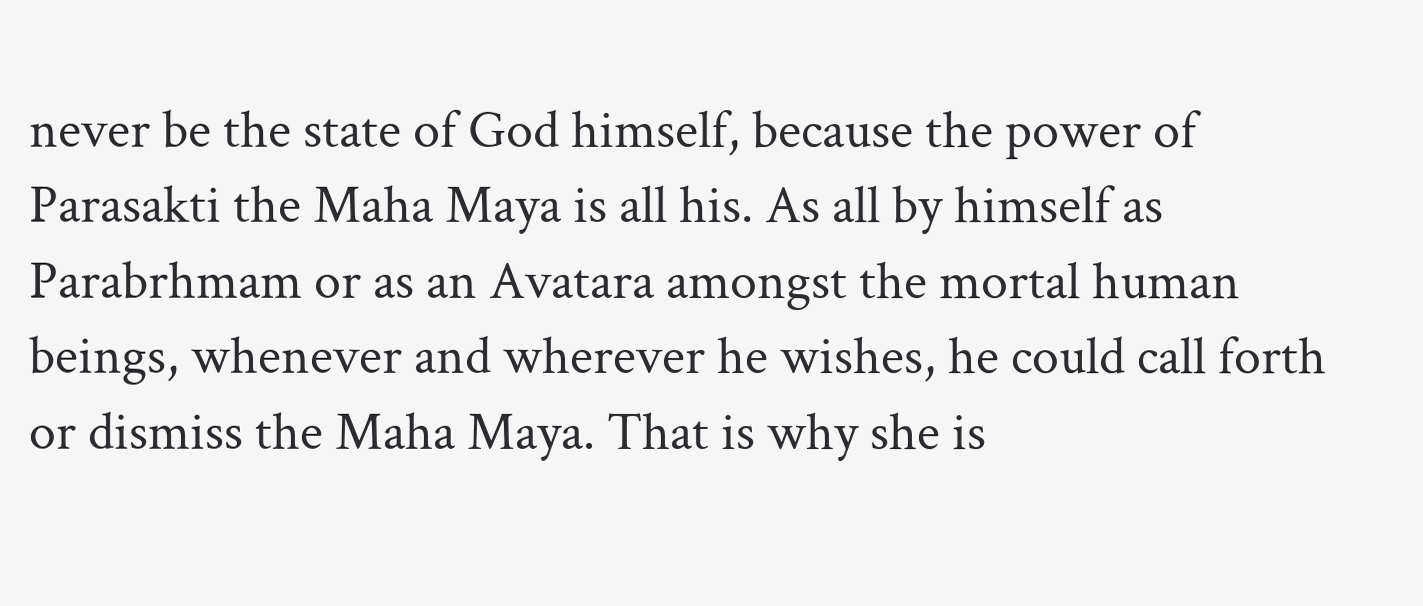never be the state of God himself, because the power of Parasakti the Maha Maya is all his. As all by himself as Parabrhmam or as an Avatara amongst the mortal human beings, whenever and wherever he wishes, he could call forth or dismiss the Maha Maya. That is why she is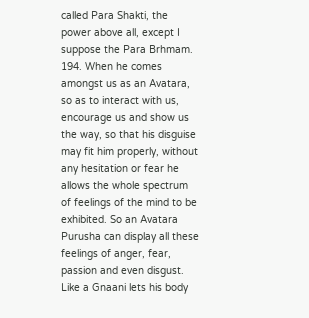called Para Shakti, the power above all, except I suppose the Para Brhmam.
194. When he comes amongst us as an Avatara, so as to interact with us, encourage us and show us the way, so that his disguise may fit him properly, without any hesitation or fear he allows the whole spectrum of feelings of the mind to be exhibited. So an Avatara Purusha can display all these feelings of anger, fear, passion and even disgust. Like a Gnaani lets his body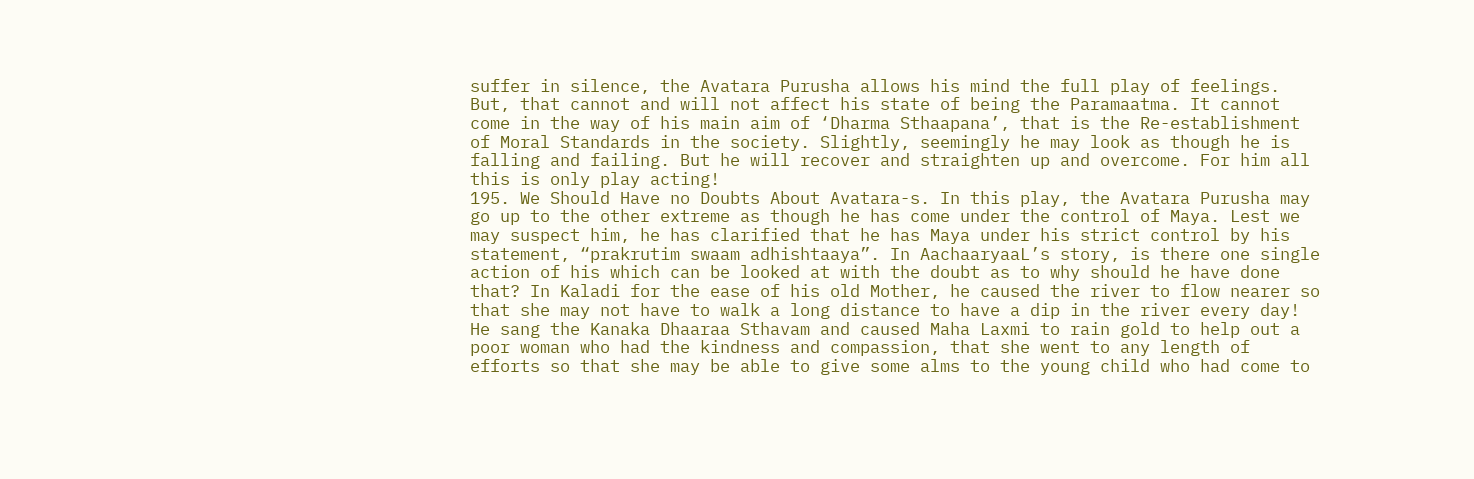suffer in silence, the Avatara Purusha allows his mind the full play of feelings. But, that cannot and will not affect his state of being the Paramaatma. It cannot come in the way of his main aim of ‘Dharma Sthaapana’, that is the Re-establishment of Moral Standards in the society. Slightly, seemingly he may look as though he is falling and failing. But he will recover and straighten up and overcome. For him all this is only play acting!
195. We Should Have no Doubts About Avatara-s. In this play, the Avatara Purusha may go up to the other extreme as though he has come under the control of Maya. Lest we may suspect him, he has clarified that he has Maya under his strict control by his statement, “prakrutim swaam adhishtaaya”. In AachaaryaaL’s story, is there one single action of his which can be looked at with the doubt as to why should he have done that? In Kaladi for the ease of his old Mother, he caused the river to flow nearer so that she may not have to walk a long distance to have a dip in the river every day! He sang the Kanaka Dhaaraa Sthavam and caused Maha Laxmi to rain gold to help out a poor woman who had the kindness and compassion, that she went to any length of efforts so that she may be able to give some alms to the young child who had come to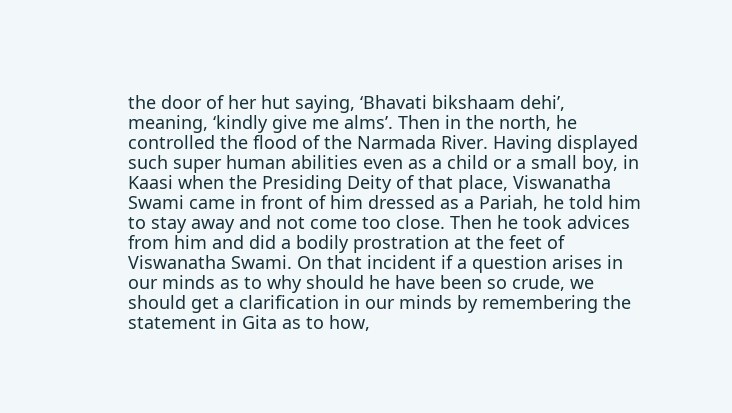the door of her hut saying, ‘Bhavati bikshaam dehi’, meaning, ‘kindly give me alms’. Then in the north, he controlled the flood of the Narmada River. Having displayed such super human abilities even as a child or a small boy, in Kaasi when the Presiding Deity of that place, Viswanatha Swami came in front of him dressed as a Pariah, he told him to stay away and not come too close. Then he took advices from him and did a bodily prostration at the feet of Viswanatha Swami. On that incident if a question arises in our minds as to why should he have been so crude, we should get a clarification in our minds by remembering the statement in Gita as to how,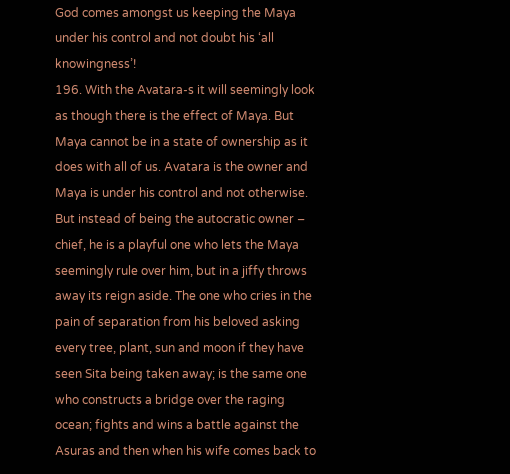God comes amongst us keeping the Maya under his control and not doubt his ‘all knowingness’!
196. With the Avatara-s it will seemingly look as though there is the effect of Maya. But Maya cannot be in a state of ownership as it does with all of us. Avatara is the owner and Maya is under his control and not otherwise. But instead of being the autocratic owner – chief, he is a playful one who lets the Maya seemingly rule over him, but in a jiffy throws away its reign aside. The one who cries in the pain of separation from his beloved asking every tree, plant, sun and moon if they have seen Sita being taken away; is the same one who constructs a bridge over the raging ocean; fights and wins a battle against the Asuras and then when his wife comes back to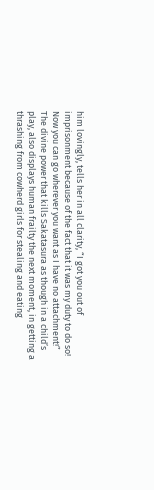him lovingly, tells her in all clarity, “I got you out of imprisonment because of the fact that it was my duty to do so! Now you can go wherever you want as I have no attachment!” The divine power that kills Sakatasura as though in a child’s play, also displays human frailty the next moment, in getting a thrashing from cowherd girls for stealing and eating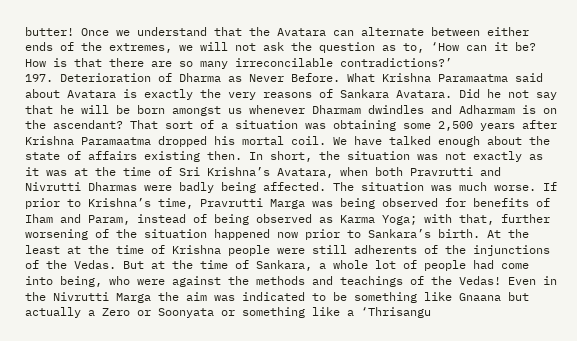butter! Once we understand that the Avatara can alternate between either ends of the extremes, we will not ask the question as to, ‘How can it be? How is that there are so many irreconcilable contradictions?’
197. Deterioration of Dharma as Never Before. What Krishna Paramaatma said about Avatara is exactly the very reasons of Sankara Avatara. Did he not say that he will be born amongst us whenever Dharmam dwindles and Adharmam is on the ascendant? That sort of a situation was obtaining some 2,500 years after Krishna Paramaatma dropped his mortal coil. We have talked enough about the state of affairs existing then. In short, the situation was not exactly as it was at the time of Sri Krishna’s Avatara, when both Pravrutti and Nivrutti Dharmas were badly being affected. The situation was much worse. If prior to Krishna’s time, Pravrutti Marga was being observed for benefits of Iham and Param, instead of being observed as Karma Yoga; with that, further worsening of the situation happened now prior to Sankara’s birth. At the least at the time of Krishna people were still adherents of the injunctions of the Vedas. But at the time of Sankara, a whole lot of people had come into being, who were against the methods and teachings of the Vedas! Even in the Nivrutti Marga the aim was indicated to be something like Gnaana but actually a Zero or Soonyata or something like a ‘Thrisangu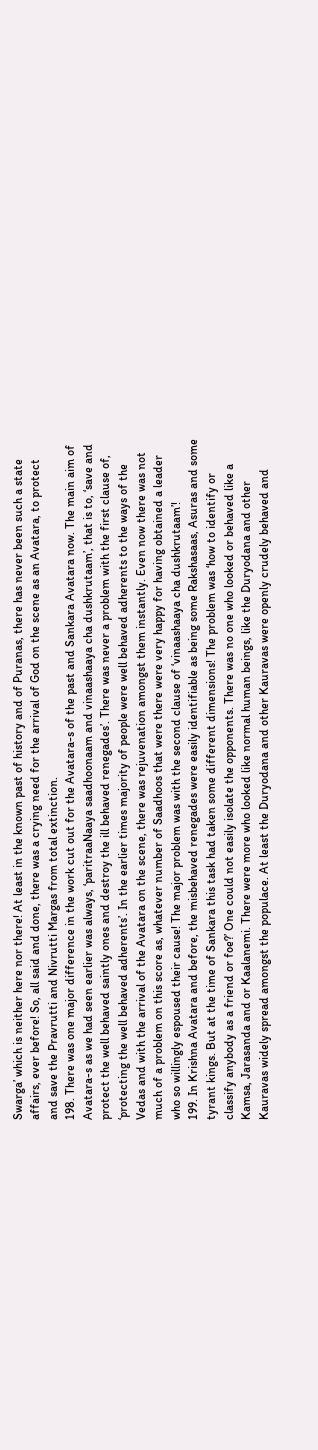Swarga’ which is neither here nor there! At least in the known past of history and of Puranas, there has never been such a state affairs, ever before! So, all said and done, there was a crying need for the arrival of God on the scene as an Avatara, to protect and save the Pravrutti and Nivrutti Margas from total extinction.
198. There was one major difference in the work cut out for the Avatara-s of the past and Sankara Avatara now. The main aim of Avatara-s as we had seen earlier was always, ‘paritraaNaaya saadhoonaam and vinaashaaya cha dushkrutaam’, that is to, ‘save and protect the well behaved saintly ones and destroy the ill behaved renegades’. There was never a problem with the first clause of, ‘protecting the well behaved adherents’. In the earlier times majority of people were well behaved adherents to the ways of the Vedas and with the arrival of the Avatara on the scene, there was rejuvenation amongst them instantly. Even now there was not much of a problem on this score as, whatever number of Saadhoos that were there were very happy for having obtained a leader who so willingly espoused their cause! The major problem was with the second clause of ‘vinaashaaya cha dushkrutaam’!
199. In Krishna Avatara and before, the misbehaved renegades were easily identifiable as being some Rakshasaas, Asuras and some tyrant kings. But at the time of Sankara this task had taken some different dimensions! The problem was ‘how to identify or classify anybody as a friend or foe?’ One could not easily isolate the opponents. There was no one who looked or behaved like a Kamsa, Jarasanda and or Kaalanemi. There were more who looked like normal human beings, like the Duryodana and other Kauravas widely spread amongst the populace. At least the Duryodana and other Kauravas were openly crudely behaved and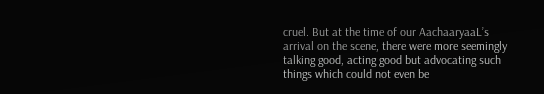cruel. But at the time of our AachaaryaaL’s arrival on the scene, there were more seemingly talking good, acting good but advocating such things which could not even be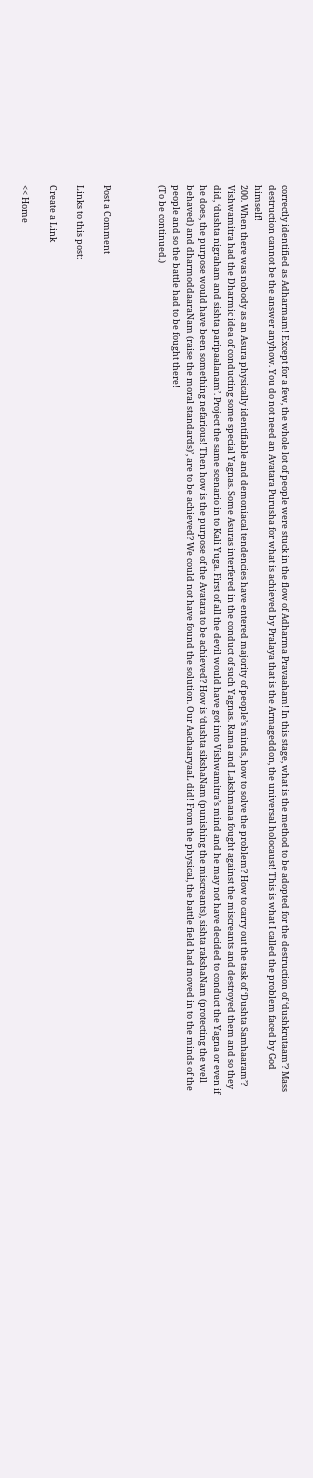correctly identified as Adharmam! Except for a few, the whole lot of people were stuck in the flow of Adharma Pravaaham! In this stage, what is the method to be adopted for the destruction of ‘dushkrutaam’? Mass destruction cannot be the answer anyhow. You do not need an Avatara Purusha for what is achieved by Pralaya that is the Armageddon, the universal holocaust! This is what I called the problem faced by God himself!
200. When there was nobody as an Asura physically identifiable and demoniacal tendencies have entered majority of people’s minds, how to solve the problem? How to carry out the task of ‘Dushta Samhaaram’? Vishwamitra had the Dharmic idea of conducting some special Yagnas. Some Asuras interfered in the conduct of such Yagnas. Rama and Lakshmana fought against the miscreants and destroyed them and so they did, ‘dushta nigraham and sishta paripaalanam’. Project the same scenario in to Kali Yuga. First of all the devil would have got into Vishwamitra’s mind and he may not have decided to conduct the Yagna or even if he does, the purpose would have been something nefarious! Then how is the purpose of the Avatara to be achieved? How is ‘dushta sikshaNam (punishing the miscreants), sishta rakshaNam (protecting the well behaved) and dharmoddaaraNam (raise the moral standards)’, are to be achieved? We could not have found the solution. Our AachaaryaaL did! From the physical, the battle field had moved in to the minds of the people and so the battle had to be fought there!
(To be continued.)



Post a Comment

Links to this post:

Create a Link

<< Home